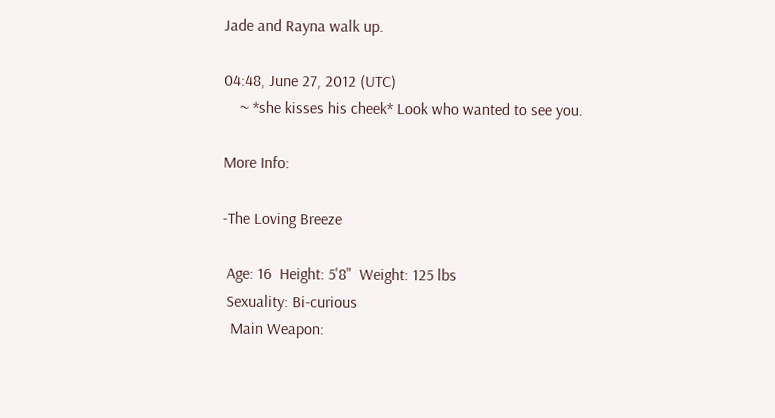Jade and Rayna walk up.

04:48, June 27, 2012 (UTC)
    ~ *she kisses his cheek* Look who wanted to see you.

More Info:

-The Loving Breeze

 Age: 16  Height: 5'8"  Weight: 125 lbs
 Sexuality: Bi-curious
  Main Weapon: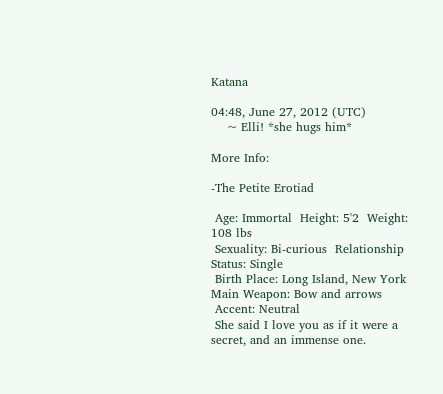Katana

04:48, June 27, 2012 (UTC)
    ~ Elli! *she hugs him*

More Info:

-The Petite Erotiad

 Age: Immortal  Height: 5'2  Weight: 108 lbs
 Sexuality: Bi-curious  Relationship Status: Single
 Birth Place: Long Island, New York  Main Weapon: Bow and arrows
 Accent: Neutral
 She said I love you as if it were a secret, and an immense one.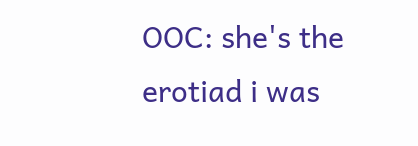OOC: she's the erotiad i was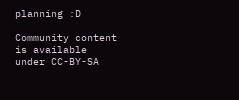planning :D

Community content is available under CC-BY-SA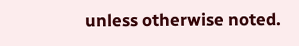unless otherwise noted.